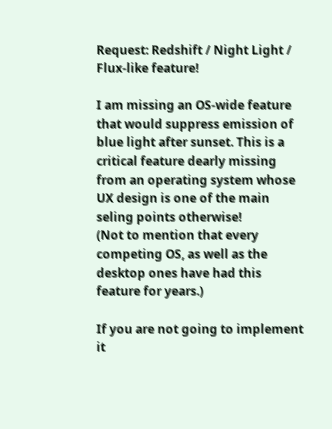Request: Redshift / Night Light / Flux-like feature!

I am missing an OS-wide feature that would suppress emission of blue light after sunset. This is a critical feature dearly missing from an operating system whose UX design is one of the main seling points otherwise!
(Not to mention that every competing OS, as well as the desktop ones have had this feature for years.)

If you are not going to implement it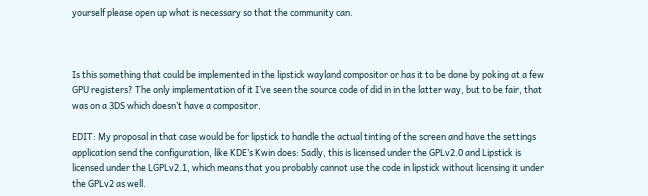yourself please open up what is necessary so that the community can.



Is this something that could be implemented in the lipstick wayland compositor or has it to be done by poking at a few GPU registers? The only implementation of it I’ve seen the source code of did in in the latter way, but to be fair, that was on a 3DS which doesn’t have a compositor.

EDIT: My proposal in that case would be for lipstick to handle the actual tinting of the screen and have the settings application send the configuration, like KDE’s Kwin does: Sadly, this is licensed under the GPLv2.0 and Lipstick is licensed under the LGPLv2.1, which means that you probably cannot use the code in lipstick without licensing it under the GPLv2 as well.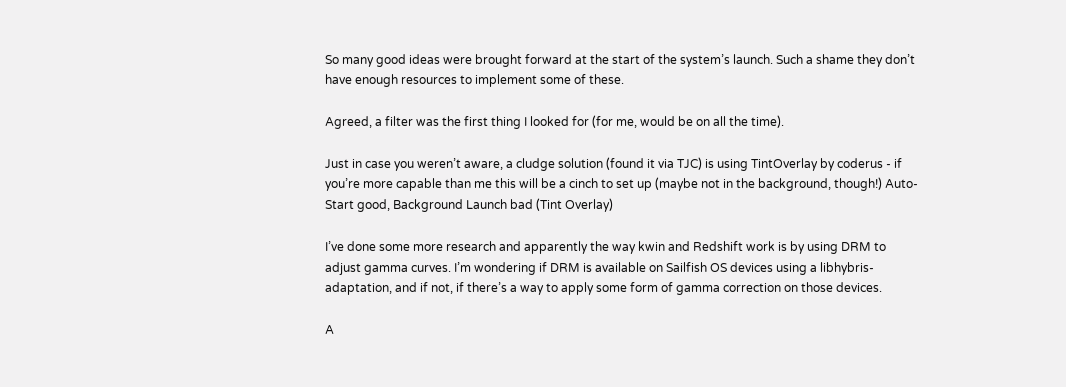So many good ideas were brought forward at the start of the system’s launch. Such a shame they don’t have enough resources to implement some of these.

Agreed, a filter was the first thing I looked for (for me, would be on all the time).

Just in case you weren’t aware, a cludge solution (found it via TJC) is using TintOverlay by coderus - if you’re more capable than me this will be a cinch to set up (maybe not in the background, though!) Auto-Start good, Background Launch bad (Tint Overlay)

I’ve done some more research and apparently the way kwin and Redshift work is by using DRM to adjust gamma curves. I’m wondering if DRM is available on Sailfish OS devices using a libhybris-adaptation, and if not, if there’s a way to apply some form of gamma correction on those devices.

A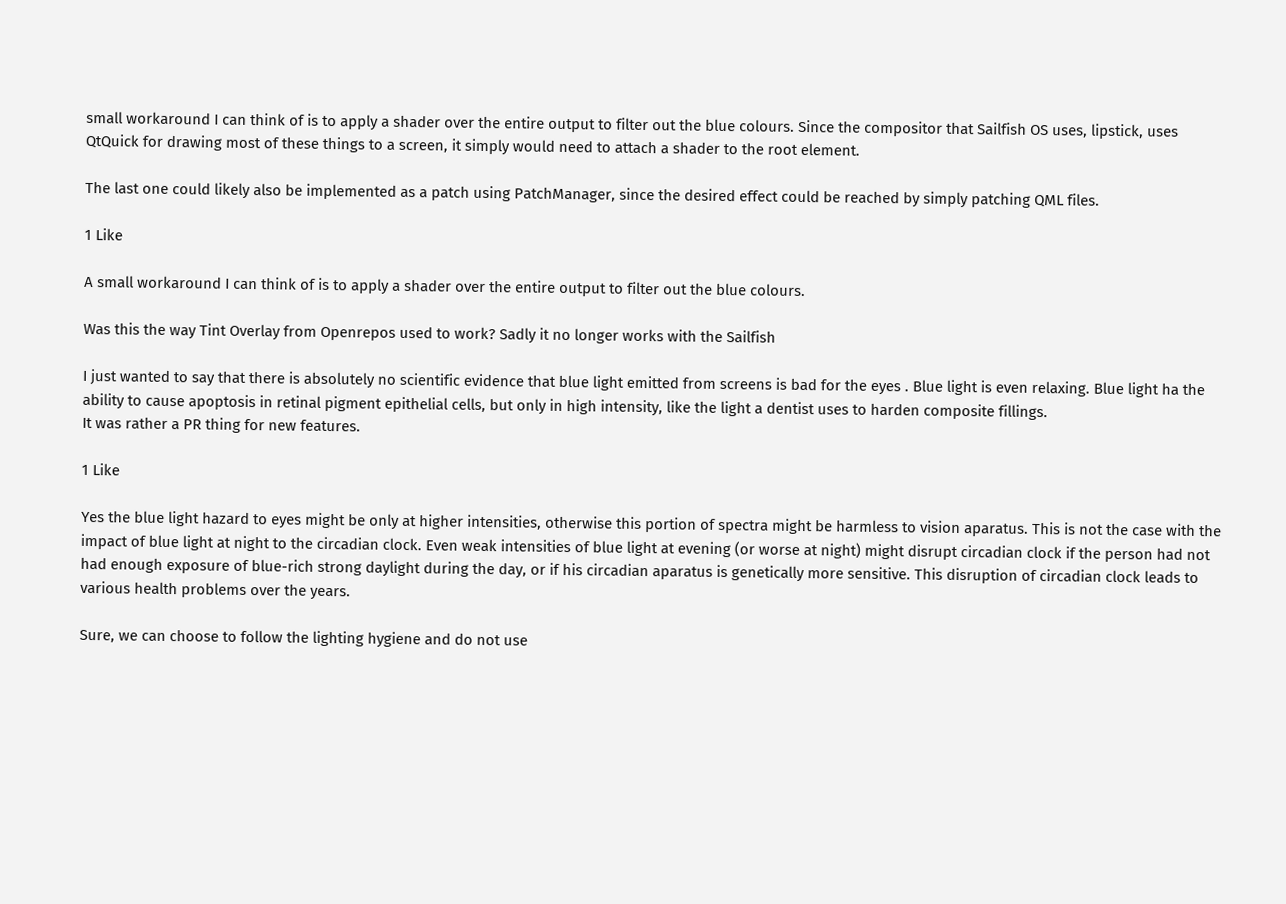small workaround I can think of is to apply a shader over the entire output to filter out the blue colours. Since the compositor that Sailfish OS uses, lipstick, uses QtQuick for drawing most of these things to a screen, it simply would need to attach a shader to the root element.

The last one could likely also be implemented as a patch using PatchManager, since the desired effect could be reached by simply patching QML files.

1 Like

A small workaround I can think of is to apply a shader over the entire output to filter out the blue colours.

Was this the way Tint Overlay from Openrepos used to work? Sadly it no longer works with the Sailfish

I just wanted to say that there is absolutely no scientific evidence that blue light emitted from screens is bad for the eyes . Blue light is even relaxing. Blue light ha the ability to cause apoptosis in retinal pigment epithelial cells, but only in high intensity, like the light a dentist uses to harden composite fillings.
It was rather a PR thing for new features.

1 Like

Yes the blue light hazard to eyes might be only at higher intensities, otherwise this portion of spectra might be harmless to vision aparatus. This is not the case with the impact of blue light at night to the circadian clock. Even weak intensities of blue light at evening (or worse at night) might disrupt circadian clock if the person had not had enough exposure of blue-rich strong daylight during the day, or if his circadian aparatus is genetically more sensitive. This disruption of circadian clock leads to various health problems over the years.

Sure, we can choose to follow the lighting hygiene and do not use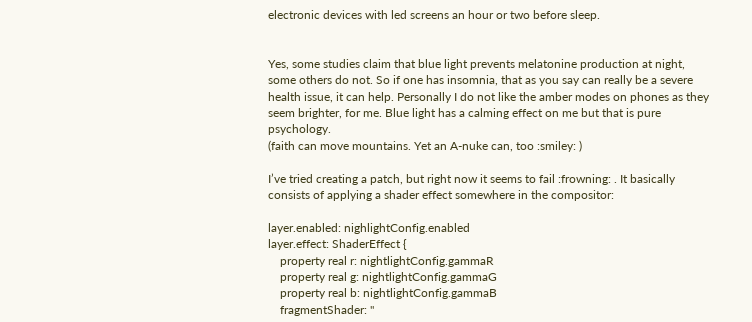electronic devices with led screens an hour or two before sleep.


Yes, some studies claim that blue light prevents melatonine production at night, some others do not. So if one has insomnia, that as you say can really be a severe health issue, it can help. Personally I do not like the amber modes on phones as they seem brighter, for me. Blue light has a calming effect on me but that is pure psychology.
(faith can move mountains. Yet an A-nuke can, too :smiley: )

I’ve tried creating a patch, but right now it seems to fail :frowning: . It basically consists of applying a shader effect somewhere in the compositor:

layer.enabled: nighlightConfig.enabled
layer.effect: ShaderEffect {
    property real r: nightlightConfig.gammaR
    property real g: nightlightConfig.gammaG
    property real b: nightlightConfig.gammaB
    fragmentShader: "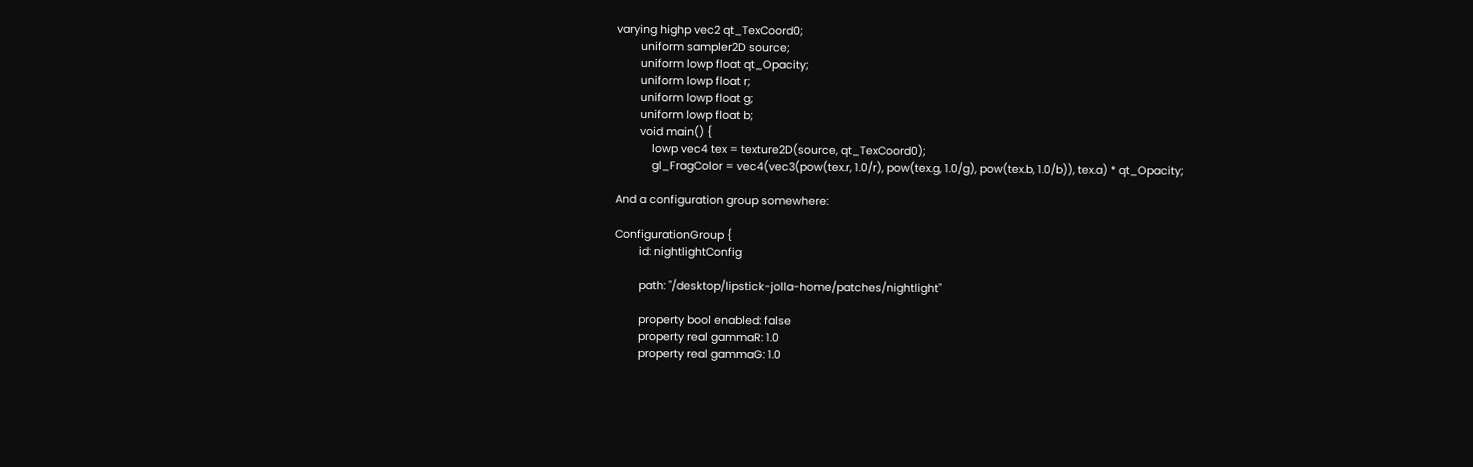varying highp vec2 qt_TexCoord0;
        uniform sampler2D source;
        uniform lowp float qt_Opacity;
        uniform lowp float r;
        uniform lowp float g;
        uniform lowp float b;
        void main() {
            lowp vec4 tex = texture2D(source, qt_TexCoord0);
            gl_FragColor = vec4(vec3(pow(tex.r, 1.0/r), pow(tex.g, 1.0/g), pow(tex.b, 1.0/b)), tex.a) * qt_Opacity;

And a configuration group somewhere:

ConfigurationGroup {
        id: nightlightConfig

        path: "/desktop/lipstick-jolla-home/patches/nightlight"

        property bool enabled: false
        property real gammaR: 1.0
        property real gammaG: 1.0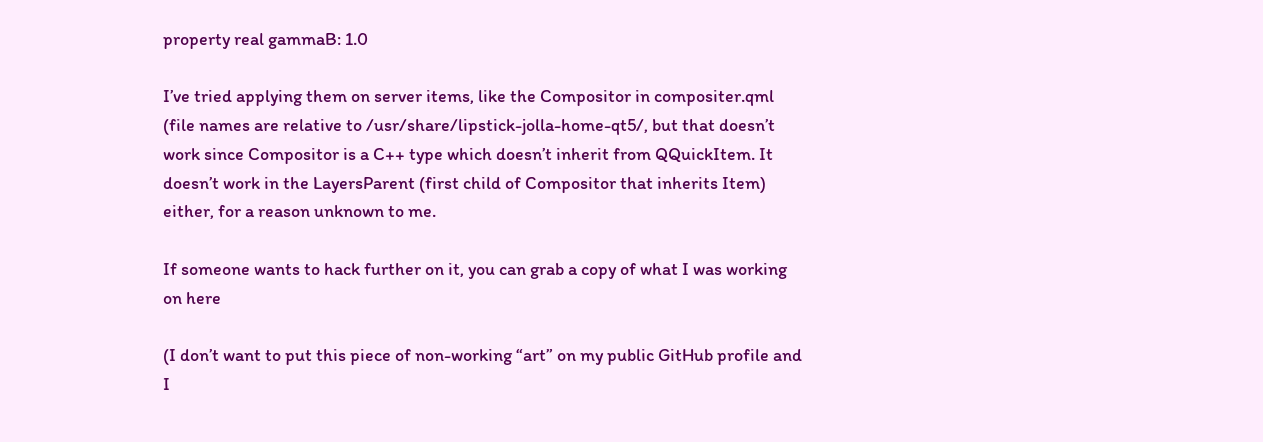property real gammaB: 1.0

I’ve tried applying them on server items, like the Compositor in compositer.qml (file names are relative to /usr/share/lipstick-jolla-home-qt5/, but that doesn’t work since Compositor is a C++ type which doesn’t inherit from QQuickItem. It doesn’t work in the LayersParent (first child of Compositor that inherits Item) either, for a reason unknown to me.

If someone wants to hack further on it, you can grab a copy of what I was working on here

(I don’t want to put this piece of non-working “art” on my public GitHub profile and I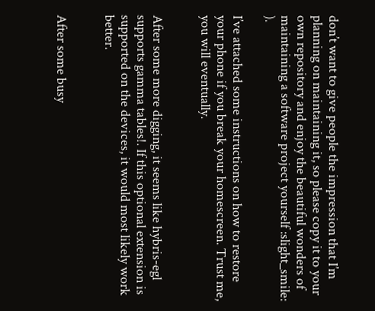don’t want to give people the impression that I’m planning on maintaining it, so please copy it to your own repository and enjoy the beautiful wonders of maintaining a software project yourself :slight_smile: ).

I’ve attached some instructions on how to restore your phone if you break your homescreen. Trust me, you will eventually.


After some more digging, it seems like hybris-egl supports gamma tables!. If this optional extension is supported on the devices, it would most likely work better.


After some busy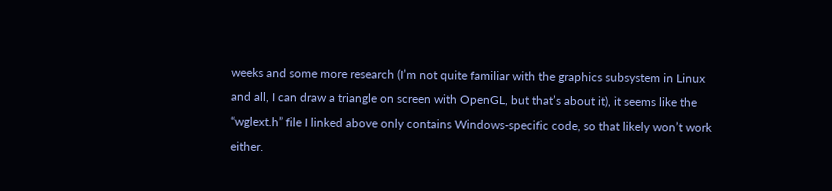weeks and some more research (I’m not quite familiar with the graphics subsystem in Linux and all, I can draw a triangle on screen with OpenGL, but that’s about it), it seems like the “wglext.h” file I linked above only contains Windows-specific code, so that likely won’t work either.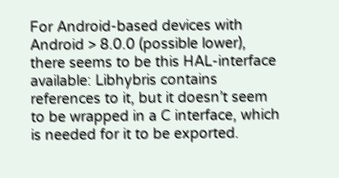For Android-based devices with Android > 8.0.0 (possible lower), there seems to be this HAL-interface available: Libhybris contains references to it, but it doesn’t seem to be wrapped in a C interface, which is needed for it to be exported.